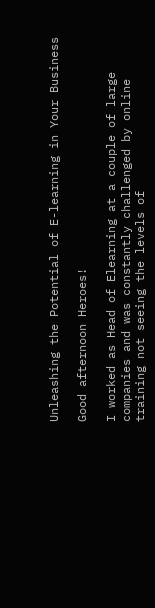Unleashing the Potential of E-learning in Your Business

Good afternoon Heroes!

I worked as Head of Elearning at a couple of large companies and was constantly challenged by online training not seeing the levels of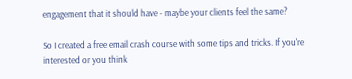engagement that it should have - maybe your clients feel the same?

So I created a free email crash course with some tips and tricks. If you're interested or you think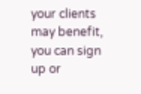your clients may benefit, you can sign up or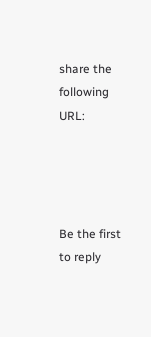share the following URL:




Be the first to reply